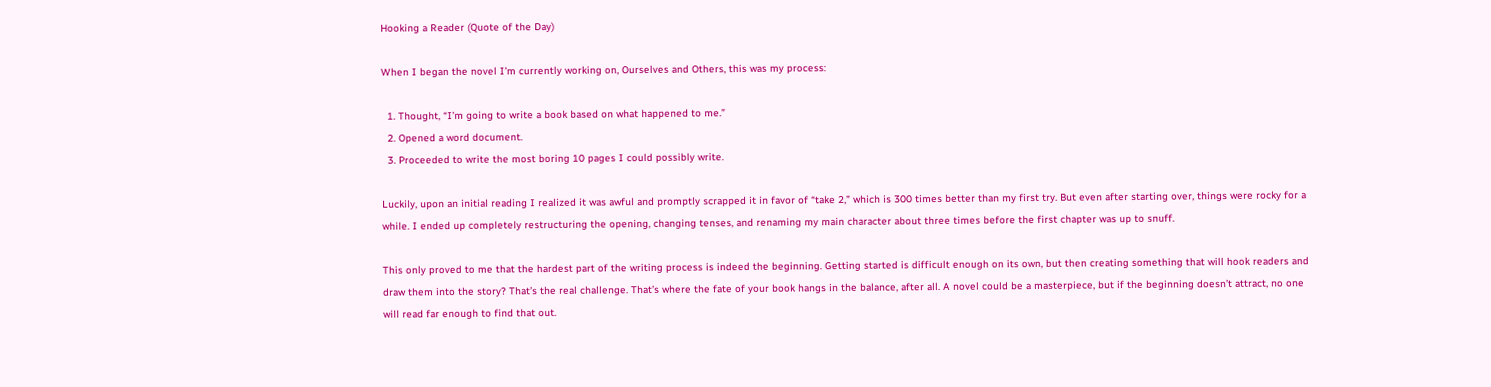Hooking a Reader (Quote of the Day)

When I began the novel I’m currently working on, Ourselves and Others, this was my process:

  1. Thought, “I’m going to write a book based on what happened to me.”
  2. Opened a word document.
  3. Proceeded to write the most boring 10 pages I could possibly write.

Luckily, upon an initial reading I realized it was awful and promptly scrapped it in favor of “take 2,” which is 300 times better than my first try. But even after starting over, things were rocky for a while. I ended up completely restructuring the opening, changing tenses, and renaming my main character about three times before the first chapter was up to snuff.

This only proved to me that the hardest part of the writing process is indeed the beginning. Getting started is difficult enough on its own, but then creating something that will hook readers and draw them into the story? That’s the real challenge. That’s where the fate of your book hangs in the balance, after all. A novel could be a masterpiece, but if the beginning doesn’t attract, no one will read far enough to find that out.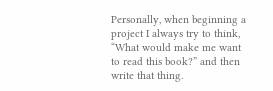Personally, when beginning a project I always try to think, “What would make me want to read this book?” and then write that thing.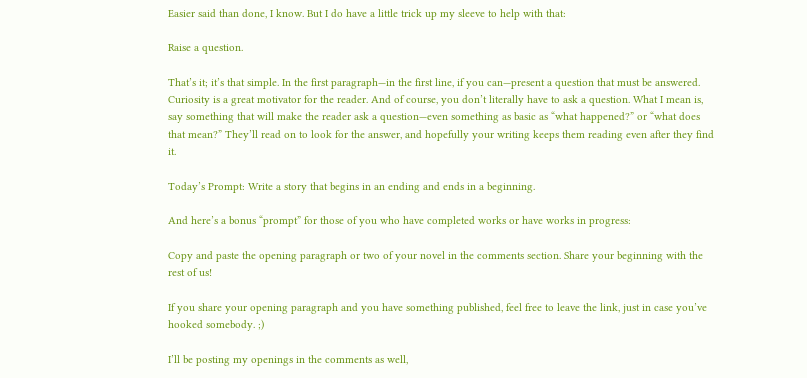Easier said than done, I know. But I do have a little trick up my sleeve to help with that:

Raise a question.

That’s it; it’s that simple. In the first paragraph—in the first line, if you can—present a question that must be answered. Curiosity is a great motivator for the reader. And of course, you don’t literally have to ask a question. What I mean is, say something that will make the reader ask a question—even something as basic as “what happened?” or “what does that mean?” They’ll read on to look for the answer, and hopefully your writing keeps them reading even after they find it.

Today’s Prompt: Write a story that begins in an ending and ends in a beginning.

And here’s a bonus “prompt” for those of you who have completed works or have works in progress:

Copy and paste the opening paragraph or two of your novel in the comments section. Share your beginning with the rest of us!

If you share your opening paragraph and you have something published, feel free to leave the link, just in case you’ve hooked somebody. ;)

I’ll be posting my openings in the comments as well,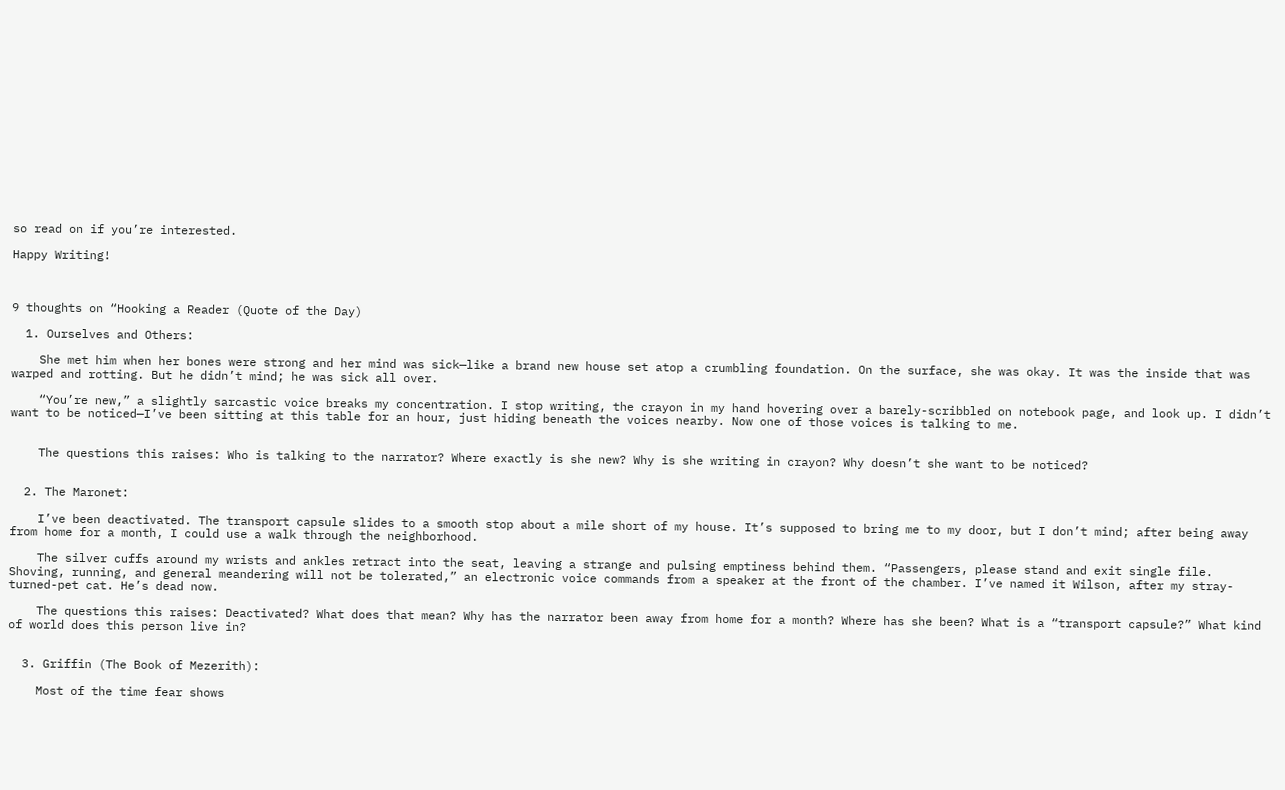so read on if you’re interested.

Happy Writing!



9 thoughts on “Hooking a Reader (Quote of the Day)

  1. Ourselves and Others:

    She met him when her bones were strong and her mind was sick—like a brand new house set atop a crumbling foundation. On the surface, she was okay. It was the inside that was warped and rotting. But he didn’t mind; he was sick all over.

    “You’re new,” a slightly sarcastic voice breaks my concentration. I stop writing, the crayon in my hand hovering over a barely-scribbled on notebook page, and look up. I didn’t want to be noticed—I’ve been sitting at this table for an hour, just hiding beneath the voices nearby. Now one of those voices is talking to me.


    The questions this raises: Who is talking to the narrator? Where exactly is she new? Why is she writing in crayon? Why doesn’t she want to be noticed?


  2. The Maronet:

    I’ve been deactivated. The transport capsule slides to a smooth stop about a mile short of my house. It’s supposed to bring me to my door, but I don’t mind; after being away from home for a month, I could use a walk through the neighborhood.

    The silver cuffs around my wrists and ankles retract into the seat, leaving a strange and pulsing emptiness behind them. “Passengers, please stand and exit single file. Shoving, running, and general meandering will not be tolerated,” an electronic voice commands from a speaker at the front of the chamber. I’ve named it Wilson, after my stray-turned-pet cat. He’s dead now.

    The questions this raises: Deactivated? What does that mean? Why has the narrator been away from home for a month? Where has she been? What is a “transport capsule?” What kind of world does this person live in?


  3. Griffin (The Book of Mezerith):

    Most of the time fear shows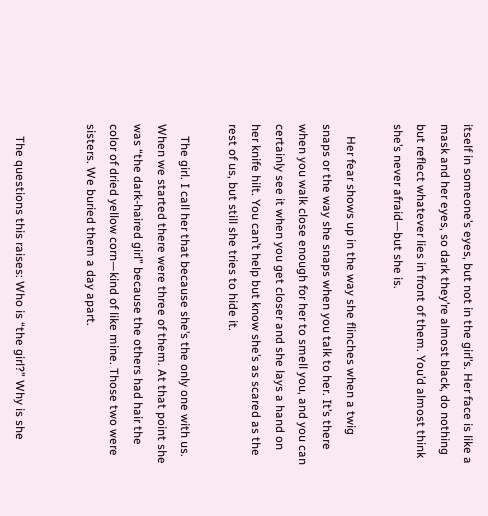itself in someone’s eyes, but not in the girl’s. Her face is like a mask and her eyes, so dark they’re almost black, do nothing but reflect whatever lies in front of them. You’d almost think she’s never afraid—but she is.

    Her fear shows up in the way she flinches when a twig snaps or the way she snaps when you talk to her. It’s there when you walk close enough for her to smell you, and you can certainly see it when you get closer and she lays a hand on her knife hilt. You can’t help but know she’s as scared as the rest of us, but still she tries to hide it.

    The girl. I call her that because she’s the only one with us. When we started there were three of them. At that point she was “the dark-haired girl” because the others had hair the color of dried yellow corn—kind of like mine. Those two were sisters. We buried them a day apart.


    The questions this raises: Who is “the girl?” Why is she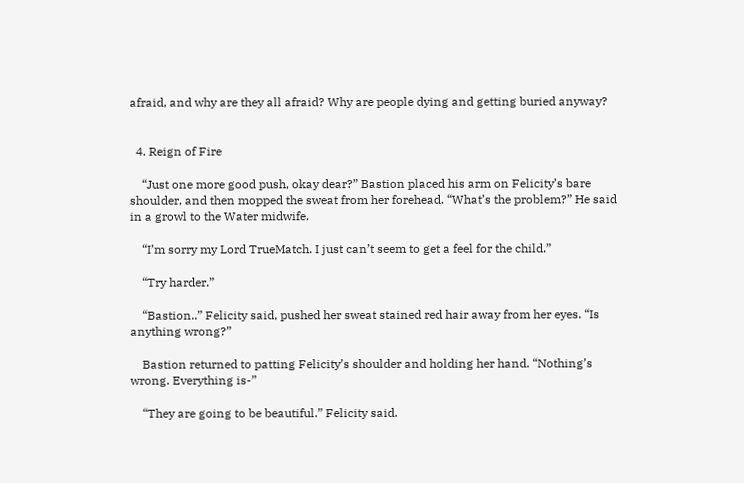afraid, and why are they all afraid? Why are people dying and getting buried anyway?


  4. Reign of Fire

    “Just one more good push, okay dear?” Bastion placed his arm on Felicity’s bare shoulder, and then mopped the sweat from her forehead. “What’s the problem?” He said in a growl to the Water midwife.

    “I’m sorry my Lord TrueMatch. I just can’t seem to get a feel for the child.”

    “Try harder.”

    “Bastion..” Felicity said, pushed her sweat stained red hair away from her eyes. “Is anything wrong?”

    Bastion returned to patting Felicity’s shoulder and holding her hand. “Nothing’s wrong. Everything is-”

    “They are going to be beautiful.” Felicity said.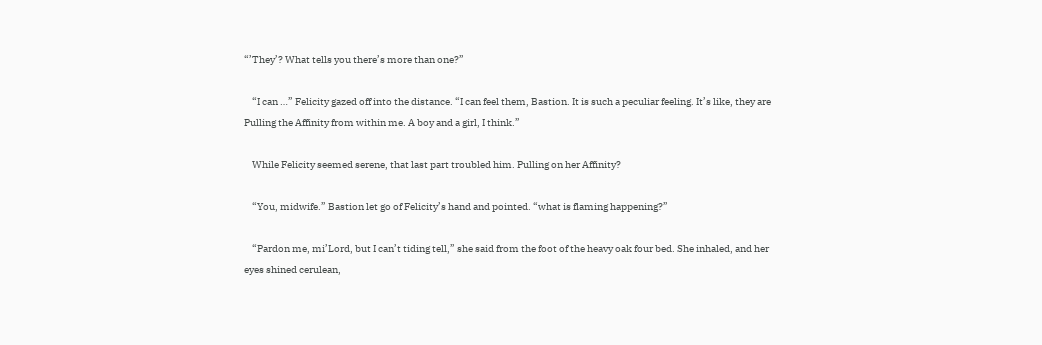“’They’? What tells you there’s more than one?”

    “I can …” Felicity gazed off into the distance. “I can feel them, Bastion. It is such a peculiar feeling. It’s like, they are Pulling the Affinity from within me. A boy and a girl, I think.”

    While Felicity seemed serene, that last part troubled him. Pulling on her Affinity?

    “You, midwife.” Bastion let go of Felicity’s hand and pointed. “what is flaming happening?”

    “Pardon me, mi’Lord, but I can’t tiding tell,” she said from the foot of the heavy oak four bed. She inhaled, and her eyes shined cerulean,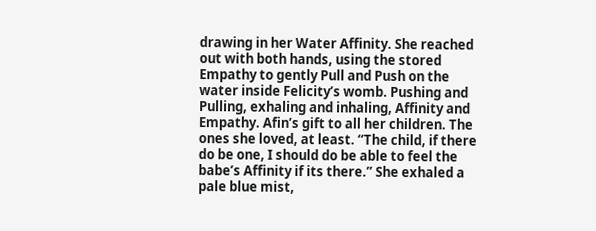drawing in her Water Affinity. She reached out with both hands, using the stored Empathy to gently Pull and Push on the water inside Felicity’s womb. Pushing and Pulling, exhaling and inhaling, Affinity and Empathy. Afin’s gift to all her children. The ones she loved, at least. “The child, if there do be one, I should do be able to feel the babe’s Affinity if its there.” She exhaled a pale blue mist,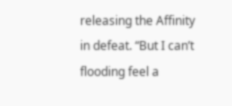releasing the Affinity in defeat. “But I can’t flooding feel a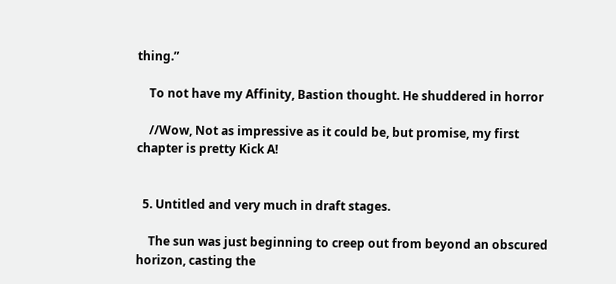thing.”

    To not have my Affinity, Bastion thought. He shuddered in horror

    //Wow, Not as impressive as it could be, but promise, my first chapter is pretty Kick A!


  5. Untitled and very much in draft stages.

    The sun was just beginning to creep out from beyond an obscured horizon, casting the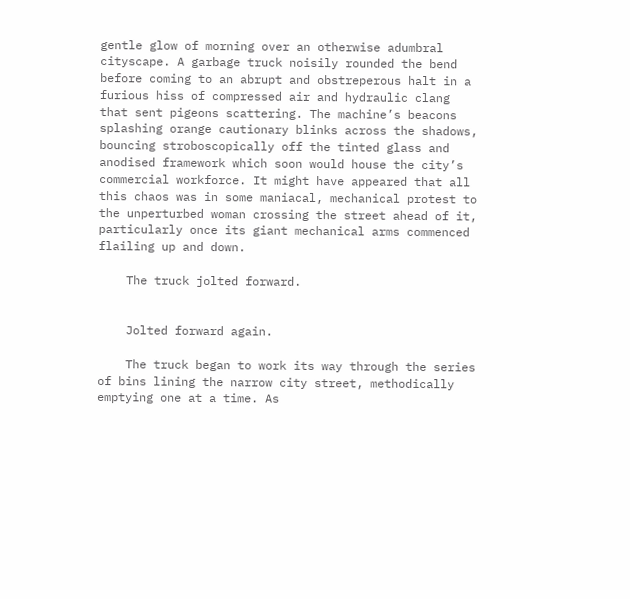gentle glow of morning over an otherwise adumbral cityscape. A garbage truck noisily rounded the bend before coming to an abrupt and obstreperous halt in a furious hiss of compressed air and hydraulic clang that sent pigeons scattering. The machine’s beacons splashing orange cautionary blinks across the shadows, bouncing stroboscopically off the tinted glass and anodised framework which soon would house the city’s commercial workforce. It might have appeared that all this chaos was in some maniacal, mechanical protest to the unperturbed woman crossing the street ahead of it, particularly once its giant mechanical arms commenced flailing up and down.

    The truck jolted forward.


    Jolted forward again.

    The truck began to work its way through the series of bins lining the narrow city street, methodically emptying one at a time. As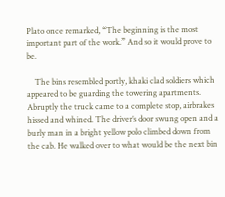Plato once remarked, “The beginning is the most important part of the work.” And so it would prove to be.

    The bins resembled portly, khaki clad soldiers which appeared to be guarding the towering apartments. Abruptly the truck came to a complete stop, airbrakes hissed and whined. The driver’s door swung open and a burly man in a bright yellow polo climbed down from the cab. He walked over to what would be the next bin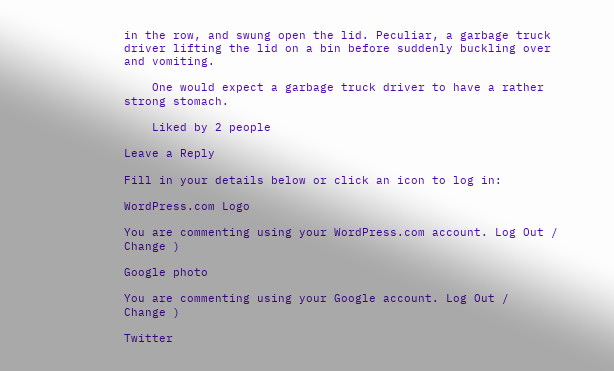in the row, and swung open the lid. Peculiar, a garbage truck driver lifting the lid on a bin before suddenly buckling over and vomiting.

    One would expect a garbage truck driver to have a rather strong stomach.

    Liked by 2 people

Leave a Reply

Fill in your details below or click an icon to log in:

WordPress.com Logo

You are commenting using your WordPress.com account. Log Out /  Change )

Google photo

You are commenting using your Google account. Log Out /  Change )

Twitter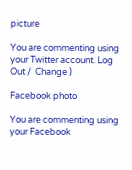picture

You are commenting using your Twitter account. Log Out /  Change )

Facebook photo

You are commenting using your Facebook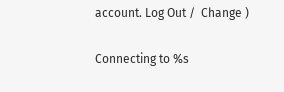account. Log Out /  Change )

Connecting to %s